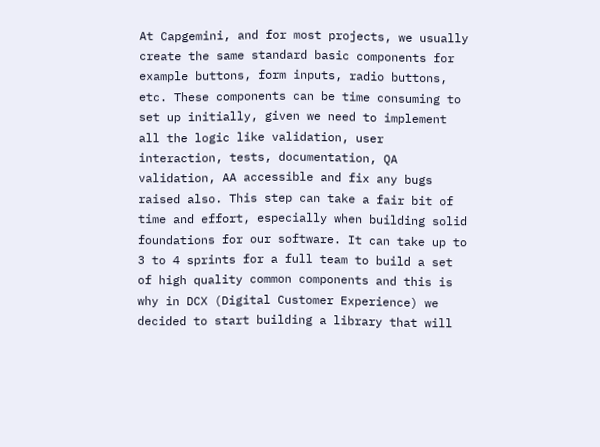At Capgemini, and for most projects, we usually create the same standard basic components for example buttons, form inputs, radio buttons, etc. These components can be time consuming to set up initially, given we need to implement all the logic like validation, user interaction, tests, documentation, QA validation, AA accessible and fix any bugs raised also. This step can take a fair bit of time and effort, especially when building solid foundations for our software. It can take up to 3 to 4 sprints for a full team to build a set of high quality common components and this is why in DCX (Digital Customer Experience) we decided to start building a library that will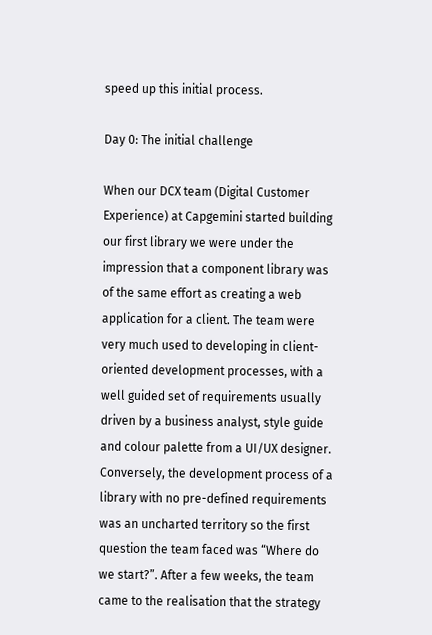speed up this initial process.

Day 0: The initial challenge

When our DCX team (Digital Customer Experience) at Capgemini started building our first library we were under the impression that a component library was of the same effort as creating a web application for a client. The team were very much used to developing in client-oriented development processes, with a well guided set of requirements usually driven by a business analyst, style guide and colour palette from a UI/UX designer. Conversely, the development process of a library with no pre-defined requirements was an uncharted territory so the first question the team faced was “Where do we start?”. After a few weeks, the team came to the realisation that the strategy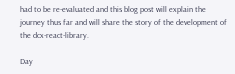had to be re-evaluated and this blog post will explain the journey thus far and will share the story of the development of the dcx-react-library.

Day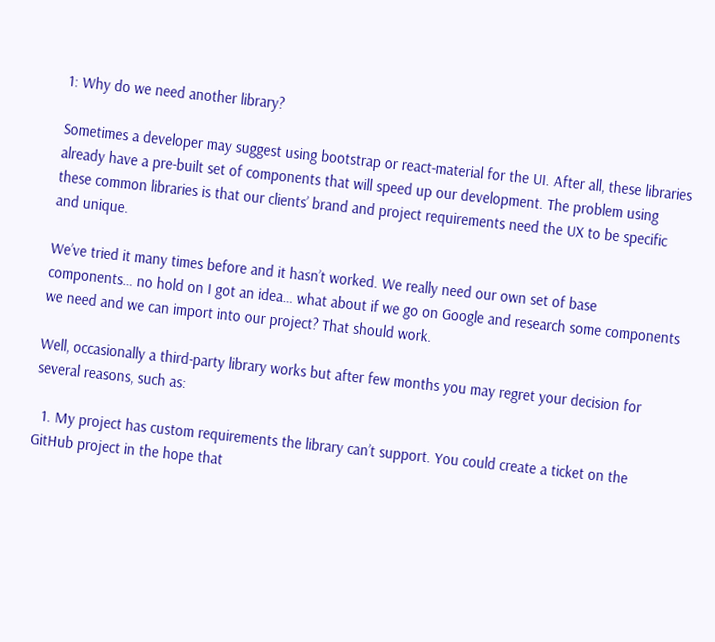1: Why do we need another library?

Sometimes a developer may suggest using bootstrap or react-material for the UI. After all, these libraries already have a pre-built set of components that will speed up our development. The problem using these common libraries is that our clients’ brand and project requirements need the UX to be specific and unique.

We’ve tried it many times before and it hasn’t worked. We really need our own set of base components… no hold on I got an idea… what about if we go on Google and research some components we need and we can import into our project? That should work.

Well, occasionally a third-party library works but after few months you may regret your decision for several reasons, such as:

  1. My project has custom requirements the library can’t support. You could create a ticket on the GitHub project in the hope that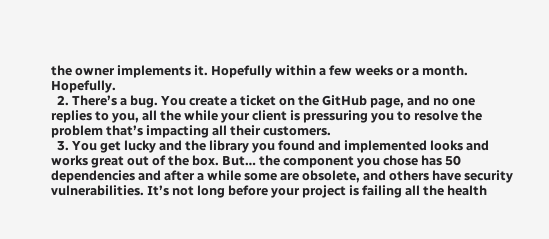the owner implements it. Hopefully within a few weeks or a month. Hopefully.
  2. There’s a bug. You create a ticket on the GitHub page, and no one replies to you, all the while your client is pressuring you to resolve the problem that’s impacting all their customers.
  3. You get lucky and the library you found and implemented looks and works great out of the box. But… the component you chose has 50 dependencies and after a while some are obsolete, and others have security vulnerabilities. It’s not long before your project is failing all the health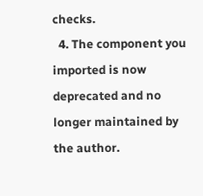checks.
  4. The component you imported is now deprecated and no longer maintained by the author.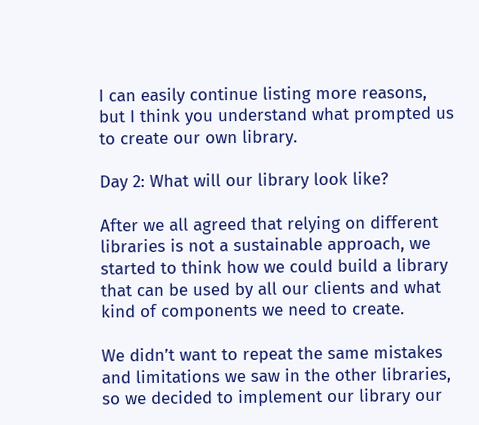I can easily continue listing more reasons, but I think you understand what prompted us to create our own library.

Day 2: What will our library look like?

After we all agreed that relying on different libraries is not a sustainable approach, we started to think how we could build a library that can be used by all our clients and what kind of components we need to create.

We didn’t want to repeat the same mistakes and limitations we saw in the other libraries, so we decided to implement our library our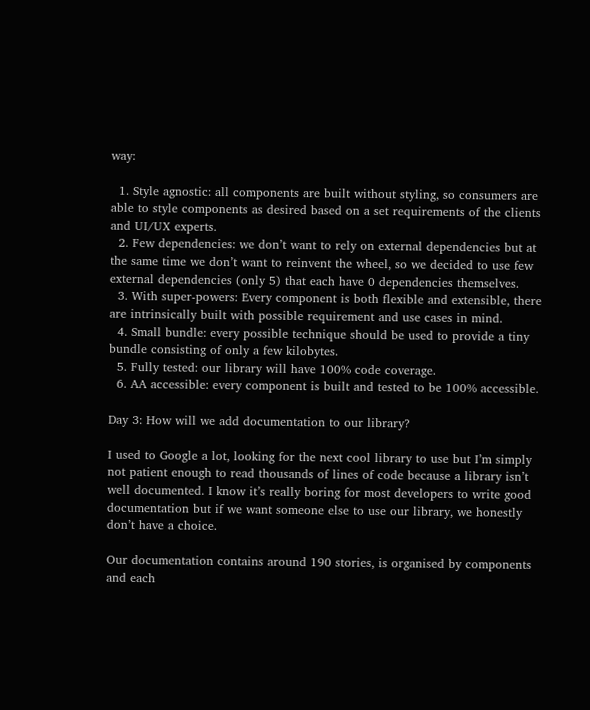way:

  1. Style agnostic: all components are built without styling, so consumers are able to style components as desired based on a set requirements of the clients and UI/UX experts.
  2. Few dependencies: we don’t want to rely on external dependencies but at the same time we don’t want to reinvent the wheel, so we decided to use few external dependencies (only 5) that each have 0 dependencies themselves.
  3. With super-powers: Every component is both flexible and extensible, there are intrinsically built with possible requirement and use cases in mind.
  4. Small bundle: every possible technique should be used to provide a tiny bundle consisting of only a few kilobytes.
  5. Fully tested: our library will have 100% code coverage.
  6. AA accessible: every component is built and tested to be 100% accessible.

Day 3: How will we add documentation to our library?

I used to Google a lot, looking for the next cool library to use but I’m simply not patient enough to read thousands of lines of code because a library isn’t well documented. I know it’s really boring for most developers to write good documentation but if we want someone else to use our library, we honestly don’t have a choice.

Our documentation contains around 190 stories, is organised by components and each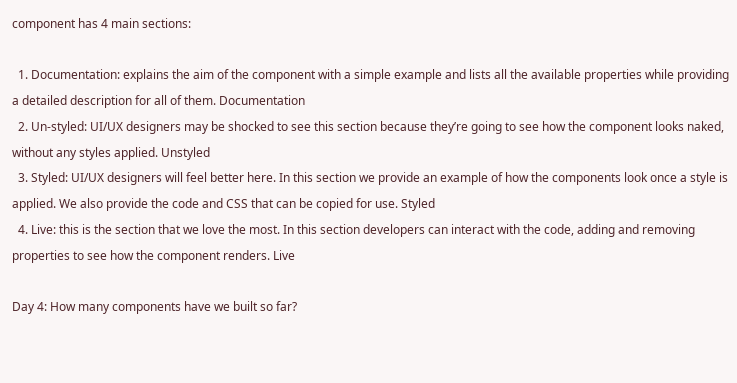component has 4 main sections:

  1. Documentation: explains the aim of the component with a simple example and lists all the available properties while providing a detailed description for all of them. Documentation
  2. Un-styled: UI/UX designers may be shocked to see this section because they’re going to see how the component looks naked, without any styles applied. Unstyled
  3. Styled: UI/UX designers will feel better here. In this section we provide an example of how the components look once a style is applied. We also provide the code and CSS that can be copied for use. Styled
  4. Live: this is the section that we love the most. In this section developers can interact with the code, adding and removing properties to see how the component renders. Live

Day 4: How many components have we built so far?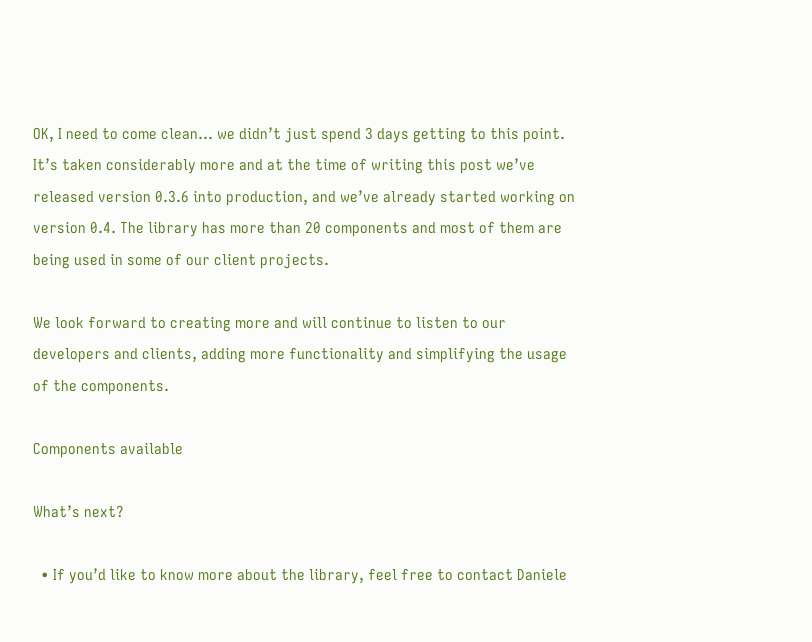OK, I need to come clean… we didn’t just spend 3 days getting to this point. It’s taken considerably more and at the time of writing this post we’ve released version 0.3.6 into production, and we’ve already started working on version 0.4. The library has more than 20 components and most of them are being used in some of our client projects.

We look forward to creating more and will continue to listen to our developers and clients, adding more functionality and simplifying the usage of the components.

Components available

What’s next?

  • If you’d like to know more about the library, feel free to contact Daniele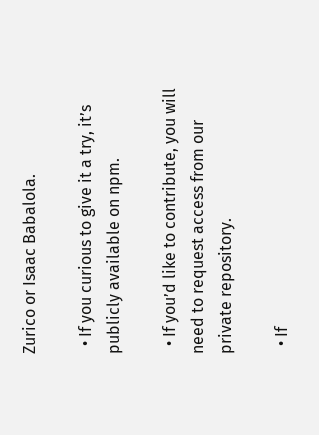Zurico or Isaac Babalola.

  • If you curious to give it a try, it’s publicly available on npm.

  • If you’d like to contribute, you will need to request access from our private repository.

  • If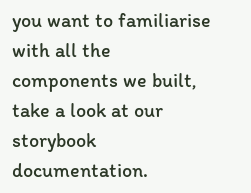you want to familiarise with all the components we built, take a look at our storybook documentation.